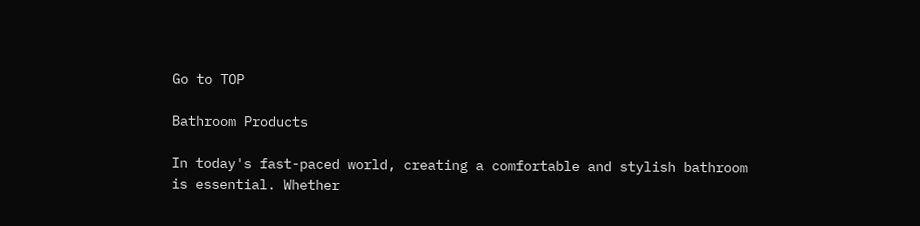Go to TOP

Bathroom Products

In today's fast-paced world, creating a comfortable and stylish bathroom is essential. Whether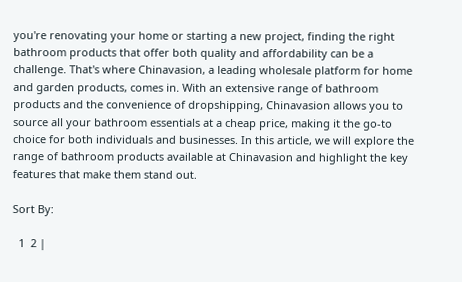you're renovating your home or starting a new project, finding the right bathroom products that offer both quality and affordability can be a challenge. That's where Chinavasion, a leading wholesale platform for home and garden products, comes in. With an extensive range of bathroom products and the convenience of dropshipping, Chinavasion allows you to source all your bathroom essentials at a cheap price, making it the go-to choice for both individuals and businesses. In this article, we will explore the range of bathroom products available at Chinavasion and highlight the key features that make them stand out.

Sort By:

  1  2 |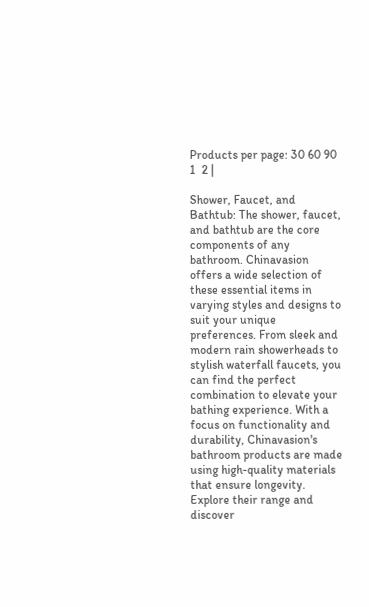Products per page: 30 60 90    1  2 |

Shower, Faucet, and Bathtub: The shower, faucet, and bathtub are the core components of any bathroom. Chinavasion offers a wide selection of these essential items in varying styles and designs to suit your unique preferences. From sleek and modern rain showerheads to stylish waterfall faucets, you can find the perfect combination to elevate your bathing experience. With a focus on functionality and durability, Chinavasion's bathroom products are made using high-quality materials that ensure longevity. Explore their range and discover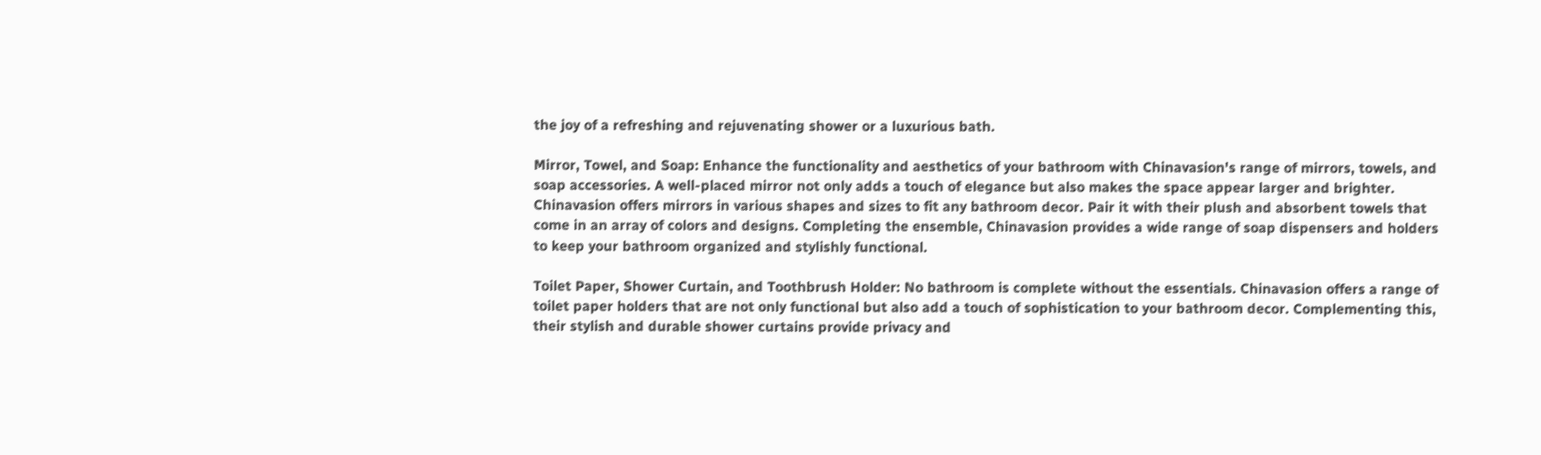the joy of a refreshing and rejuvenating shower or a luxurious bath.

Mirror, Towel, and Soap: Enhance the functionality and aesthetics of your bathroom with Chinavasion's range of mirrors, towels, and soap accessories. A well-placed mirror not only adds a touch of elegance but also makes the space appear larger and brighter. Chinavasion offers mirrors in various shapes and sizes to fit any bathroom decor. Pair it with their plush and absorbent towels that come in an array of colors and designs. Completing the ensemble, Chinavasion provides a wide range of soap dispensers and holders to keep your bathroom organized and stylishly functional.

Toilet Paper, Shower Curtain, and Toothbrush Holder: No bathroom is complete without the essentials. Chinavasion offers a range of toilet paper holders that are not only functional but also add a touch of sophistication to your bathroom decor. Complementing this, their stylish and durable shower curtains provide privacy and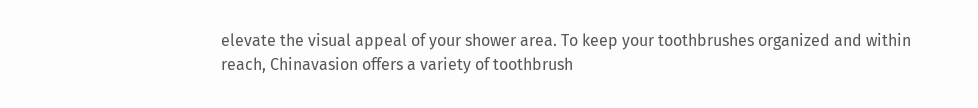elevate the visual appeal of your shower area. To keep your toothbrushes organized and within reach, Chinavasion offers a variety of toothbrush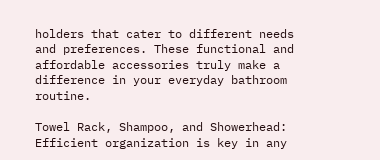holders that cater to different needs and preferences. These functional and affordable accessories truly make a difference in your everyday bathroom routine.

Towel Rack, Shampoo, and Showerhead: Efficient organization is key in any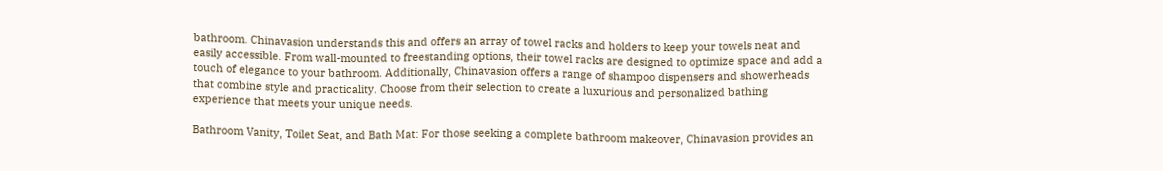bathroom. Chinavasion understands this and offers an array of towel racks and holders to keep your towels neat and easily accessible. From wall-mounted to freestanding options, their towel racks are designed to optimize space and add a touch of elegance to your bathroom. Additionally, Chinavasion offers a range of shampoo dispensers and showerheads that combine style and practicality. Choose from their selection to create a luxurious and personalized bathing experience that meets your unique needs.

Bathroom Vanity, Toilet Seat, and Bath Mat: For those seeking a complete bathroom makeover, Chinavasion provides an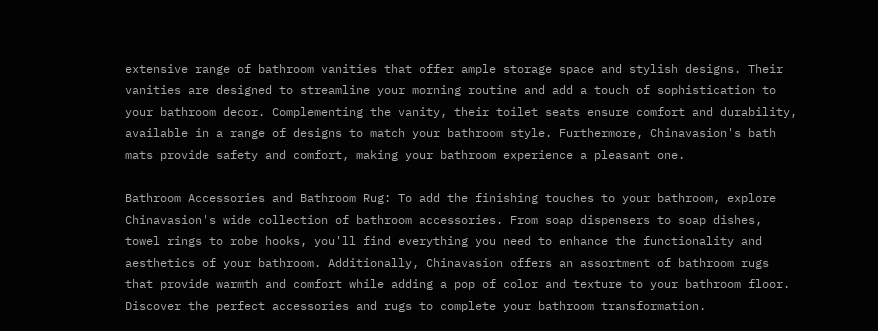extensive range of bathroom vanities that offer ample storage space and stylish designs. Their vanities are designed to streamline your morning routine and add a touch of sophistication to your bathroom decor. Complementing the vanity, their toilet seats ensure comfort and durability, available in a range of designs to match your bathroom style. Furthermore, Chinavasion's bath mats provide safety and comfort, making your bathroom experience a pleasant one.

Bathroom Accessories and Bathroom Rug: To add the finishing touches to your bathroom, explore Chinavasion's wide collection of bathroom accessories. From soap dispensers to soap dishes, towel rings to robe hooks, you'll find everything you need to enhance the functionality and aesthetics of your bathroom. Additionally, Chinavasion offers an assortment of bathroom rugs that provide warmth and comfort while adding a pop of color and texture to your bathroom floor. Discover the perfect accessories and rugs to complete your bathroom transformation.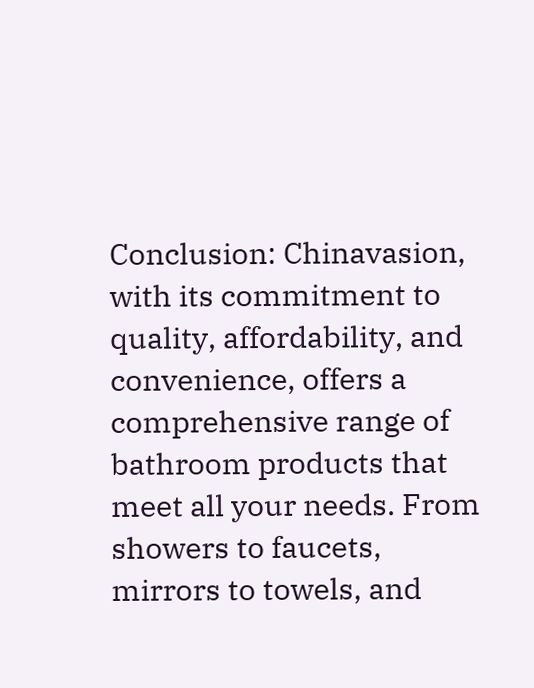Conclusion: Chinavasion, with its commitment to quality, affordability, and convenience, offers a comprehensive range of bathroom products that meet all your needs. From showers to faucets, mirrors to towels, and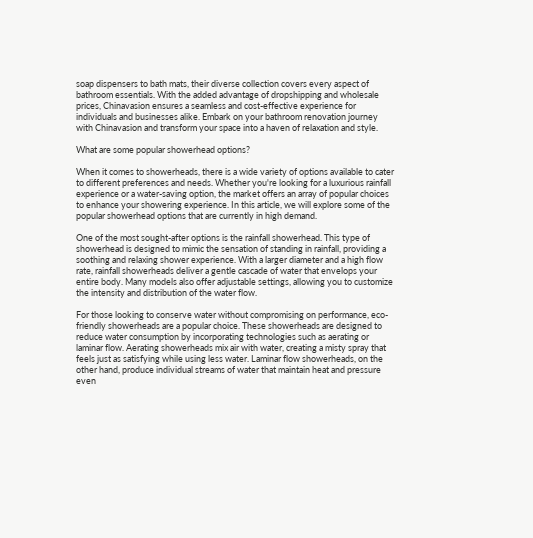soap dispensers to bath mats, their diverse collection covers every aspect of bathroom essentials. With the added advantage of dropshipping and wholesale prices, Chinavasion ensures a seamless and cost-effective experience for individuals and businesses alike. Embark on your bathroom renovation journey with Chinavasion and transform your space into a haven of relaxation and style.

What are some popular showerhead options?

When it comes to showerheads, there is a wide variety of options available to cater to different preferences and needs. Whether you're looking for a luxurious rainfall experience or a water-saving option, the market offers an array of popular choices to enhance your showering experience. In this article, we will explore some of the popular showerhead options that are currently in high demand.

One of the most sought-after options is the rainfall showerhead. This type of showerhead is designed to mimic the sensation of standing in rainfall, providing a soothing and relaxing shower experience. With a larger diameter and a high flow rate, rainfall showerheads deliver a gentle cascade of water that envelops your entire body. Many models also offer adjustable settings, allowing you to customize the intensity and distribution of the water flow.

For those looking to conserve water without compromising on performance, eco-friendly showerheads are a popular choice. These showerheads are designed to reduce water consumption by incorporating technologies such as aerating or laminar flow. Aerating showerheads mix air with water, creating a misty spray that feels just as satisfying while using less water. Laminar flow showerheads, on the other hand, produce individual streams of water that maintain heat and pressure even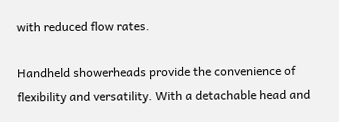with reduced flow rates.

Handheld showerheads provide the convenience of flexibility and versatility. With a detachable head and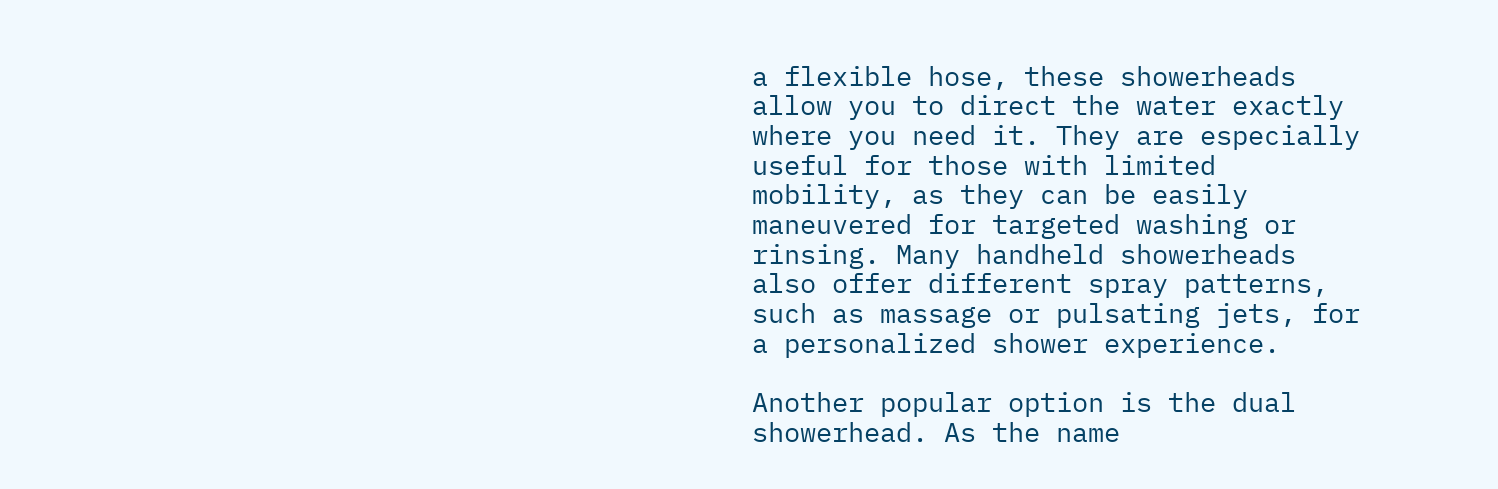a flexible hose, these showerheads allow you to direct the water exactly where you need it. They are especially useful for those with limited mobility, as they can be easily maneuvered for targeted washing or rinsing. Many handheld showerheads also offer different spray patterns, such as massage or pulsating jets, for a personalized shower experience.

Another popular option is the dual showerhead. As the name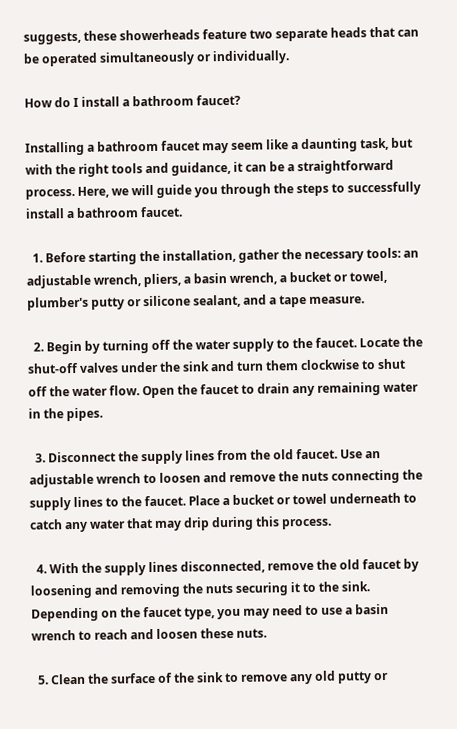suggests, these showerheads feature two separate heads that can be operated simultaneously or individually.

How do I install a bathroom faucet?

Installing a bathroom faucet may seem like a daunting task, but with the right tools and guidance, it can be a straightforward process. Here, we will guide you through the steps to successfully install a bathroom faucet.

  1. Before starting the installation, gather the necessary tools: an adjustable wrench, pliers, a basin wrench, a bucket or towel, plumber's putty or silicone sealant, and a tape measure.

  2. Begin by turning off the water supply to the faucet. Locate the shut-off valves under the sink and turn them clockwise to shut off the water flow. Open the faucet to drain any remaining water in the pipes.

  3. Disconnect the supply lines from the old faucet. Use an adjustable wrench to loosen and remove the nuts connecting the supply lines to the faucet. Place a bucket or towel underneath to catch any water that may drip during this process.

  4. With the supply lines disconnected, remove the old faucet by loosening and removing the nuts securing it to the sink. Depending on the faucet type, you may need to use a basin wrench to reach and loosen these nuts.

  5. Clean the surface of the sink to remove any old putty or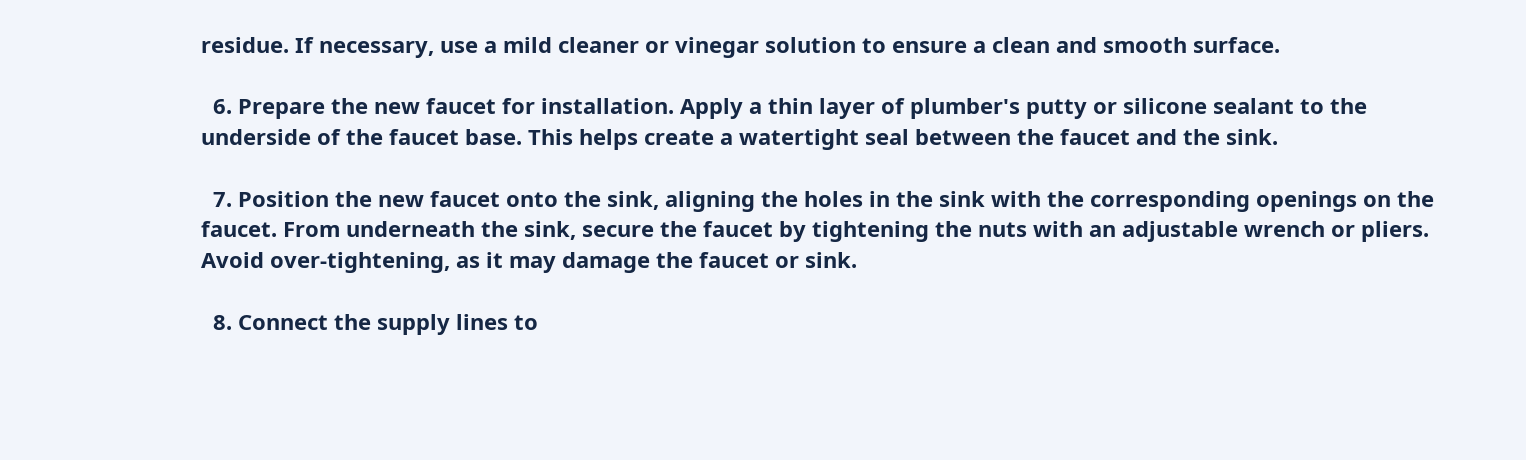residue. If necessary, use a mild cleaner or vinegar solution to ensure a clean and smooth surface.

  6. Prepare the new faucet for installation. Apply a thin layer of plumber's putty or silicone sealant to the underside of the faucet base. This helps create a watertight seal between the faucet and the sink.

  7. Position the new faucet onto the sink, aligning the holes in the sink with the corresponding openings on the faucet. From underneath the sink, secure the faucet by tightening the nuts with an adjustable wrench or pliers. Avoid over-tightening, as it may damage the faucet or sink.

  8. Connect the supply lines to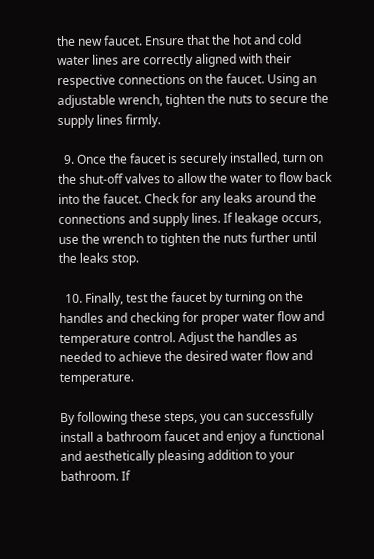the new faucet. Ensure that the hot and cold water lines are correctly aligned with their respective connections on the faucet. Using an adjustable wrench, tighten the nuts to secure the supply lines firmly.

  9. Once the faucet is securely installed, turn on the shut-off valves to allow the water to flow back into the faucet. Check for any leaks around the connections and supply lines. If leakage occurs, use the wrench to tighten the nuts further until the leaks stop.

  10. Finally, test the faucet by turning on the handles and checking for proper water flow and temperature control. Adjust the handles as needed to achieve the desired water flow and temperature.

By following these steps, you can successfully install a bathroom faucet and enjoy a functional and aesthetically pleasing addition to your bathroom. If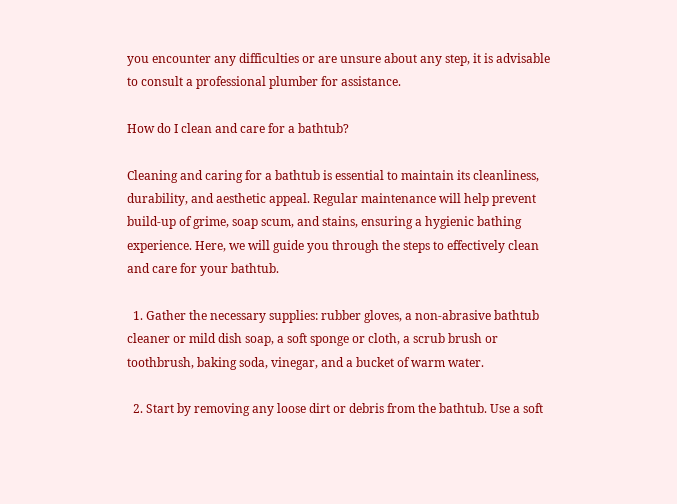you encounter any difficulties or are unsure about any step, it is advisable to consult a professional plumber for assistance.

How do I clean and care for a bathtub?

Cleaning and caring for a bathtub is essential to maintain its cleanliness, durability, and aesthetic appeal. Regular maintenance will help prevent build-up of grime, soap scum, and stains, ensuring a hygienic bathing experience. Here, we will guide you through the steps to effectively clean and care for your bathtub.

  1. Gather the necessary supplies: rubber gloves, a non-abrasive bathtub cleaner or mild dish soap, a soft sponge or cloth, a scrub brush or toothbrush, baking soda, vinegar, and a bucket of warm water.

  2. Start by removing any loose dirt or debris from the bathtub. Use a soft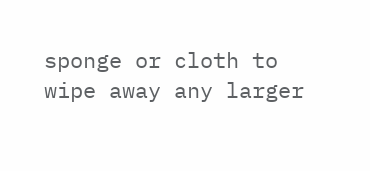sponge or cloth to wipe away any larger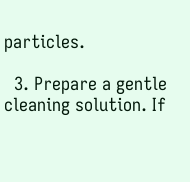particles.

  3. Prepare a gentle cleaning solution. If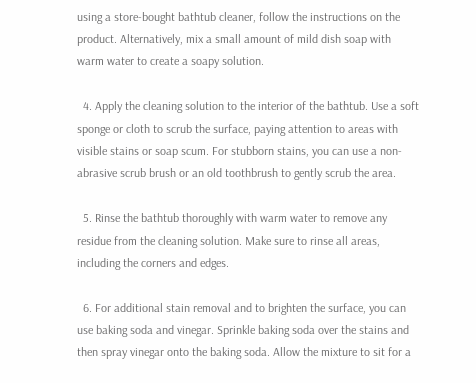using a store-bought bathtub cleaner, follow the instructions on the product. Alternatively, mix a small amount of mild dish soap with warm water to create a soapy solution.

  4. Apply the cleaning solution to the interior of the bathtub. Use a soft sponge or cloth to scrub the surface, paying attention to areas with visible stains or soap scum. For stubborn stains, you can use a non-abrasive scrub brush or an old toothbrush to gently scrub the area.

  5. Rinse the bathtub thoroughly with warm water to remove any residue from the cleaning solution. Make sure to rinse all areas, including the corners and edges.

  6. For additional stain removal and to brighten the surface, you can use baking soda and vinegar. Sprinkle baking soda over the stains and then spray vinegar onto the baking soda. Allow the mixture to sit for a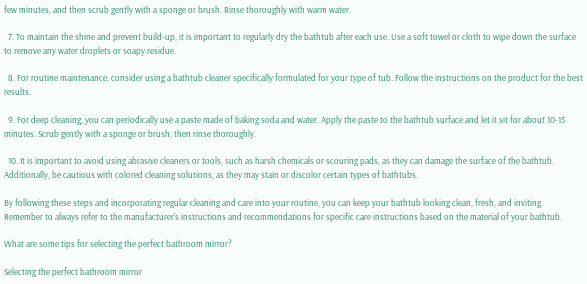few minutes, and then scrub gently with a sponge or brush. Rinse thoroughly with warm water.

  7. To maintain the shine and prevent build-up, it is important to regularly dry the bathtub after each use. Use a soft towel or cloth to wipe down the surface to remove any water droplets or soapy residue.

  8. For routine maintenance, consider using a bathtub cleaner specifically formulated for your type of tub. Follow the instructions on the product for the best results.

  9. For deep cleaning, you can periodically use a paste made of baking soda and water. Apply the paste to the bathtub surface and let it sit for about 10-15 minutes. Scrub gently with a sponge or brush, then rinse thoroughly.

  10. It is important to avoid using abrasive cleaners or tools, such as harsh chemicals or scouring pads, as they can damage the surface of the bathtub. Additionally, be cautious with colored cleaning solutions, as they may stain or discolor certain types of bathtubs.

By following these steps and incorporating regular cleaning and care into your routine, you can keep your bathtub looking clean, fresh, and inviting. Remember to always refer to the manufacturer's instructions and recommendations for specific care instructions based on the material of your bathtub.

What are some tips for selecting the perfect bathroom mirror?

Selecting the perfect bathroom mirror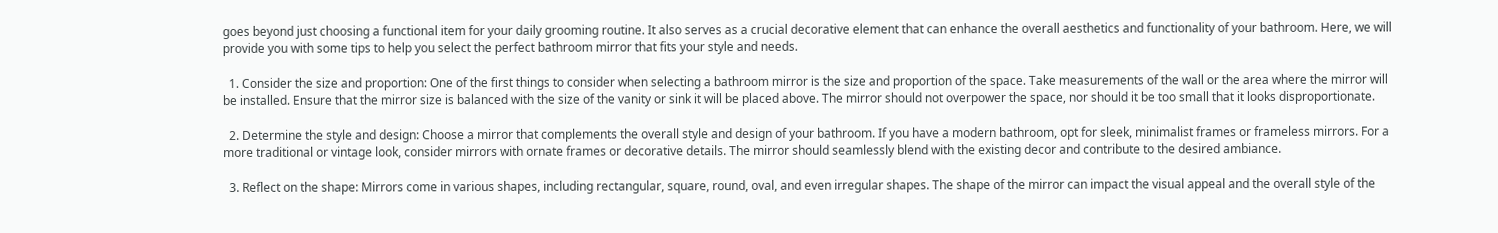goes beyond just choosing a functional item for your daily grooming routine. It also serves as a crucial decorative element that can enhance the overall aesthetics and functionality of your bathroom. Here, we will provide you with some tips to help you select the perfect bathroom mirror that fits your style and needs.

  1. Consider the size and proportion: One of the first things to consider when selecting a bathroom mirror is the size and proportion of the space. Take measurements of the wall or the area where the mirror will be installed. Ensure that the mirror size is balanced with the size of the vanity or sink it will be placed above. The mirror should not overpower the space, nor should it be too small that it looks disproportionate.

  2. Determine the style and design: Choose a mirror that complements the overall style and design of your bathroom. If you have a modern bathroom, opt for sleek, minimalist frames or frameless mirrors. For a more traditional or vintage look, consider mirrors with ornate frames or decorative details. The mirror should seamlessly blend with the existing decor and contribute to the desired ambiance.

  3. Reflect on the shape: Mirrors come in various shapes, including rectangular, square, round, oval, and even irregular shapes. The shape of the mirror can impact the visual appeal and the overall style of the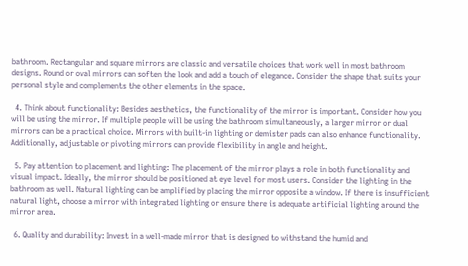bathroom. Rectangular and square mirrors are classic and versatile choices that work well in most bathroom designs. Round or oval mirrors can soften the look and add a touch of elegance. Consider the shape that suits your personal style and complements the other elements in the space.

  4. Think about functionality: Besides aesthetics, the functionality of the mirror is important. Consider how you will be using the mirror. If multiple people will be using the bathroom simultaneously, a larger mirror or dual mirrors can be a practical choice. Mirrors with built-in lighting or demister pads can also enhance functionality. Additionally, adjustable or pivoting mirrors can provide flexibility in angle and height.

  5. Pay attention to placement and lighting: The placement of the mirror plays a role in both functionality and visual impact. Ideally, the mirror should be positioned at eye level for most users. Consider the lighting in the bathroom as well. Natural lighting can be amplified by placing the mirror opposite a window. If there is insufficient natural light, choose a mirror with integrated lighting or ensure there is adequate artificial lighting around the mirror area.

  6. Quality and durability: Invest in a well-made mirror that is designed to withstand the humid and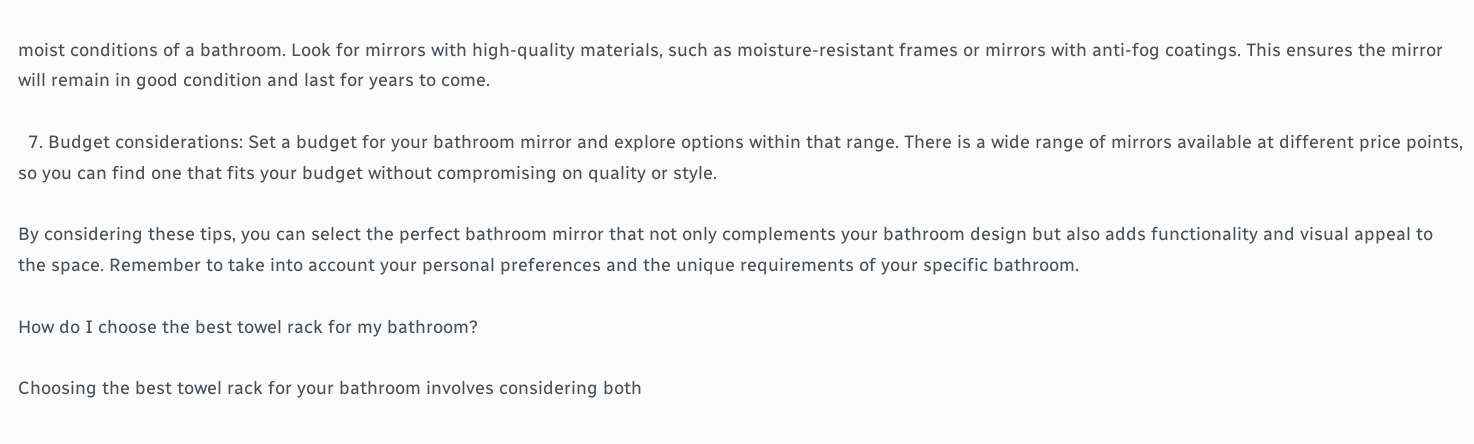moist conditions of a bathroom. Look for mirrors with high-quality materials, such as moisture-resistant frames or mirrors with anti-fog coatings. This ensures the mirror will remain in good condition and last for years to come.

  7. Budget considerations: Set a budget for your bathroom mirror and explore options within that range. There is a wide range of mirrors available at different price points, so you can find one that fits your budget without compromising on quality or style.

By considering these tips, you can select the perfect bathroom mirror that not only complements your bathroom design but also adds functionality and visual appeal to the space. Remember to take into account your personal preferences and the unique requirements of your specific bathroom.

How do I choose the best towel rack for my bathroom?

Choosing the best towel rack for your bathroom involves considering both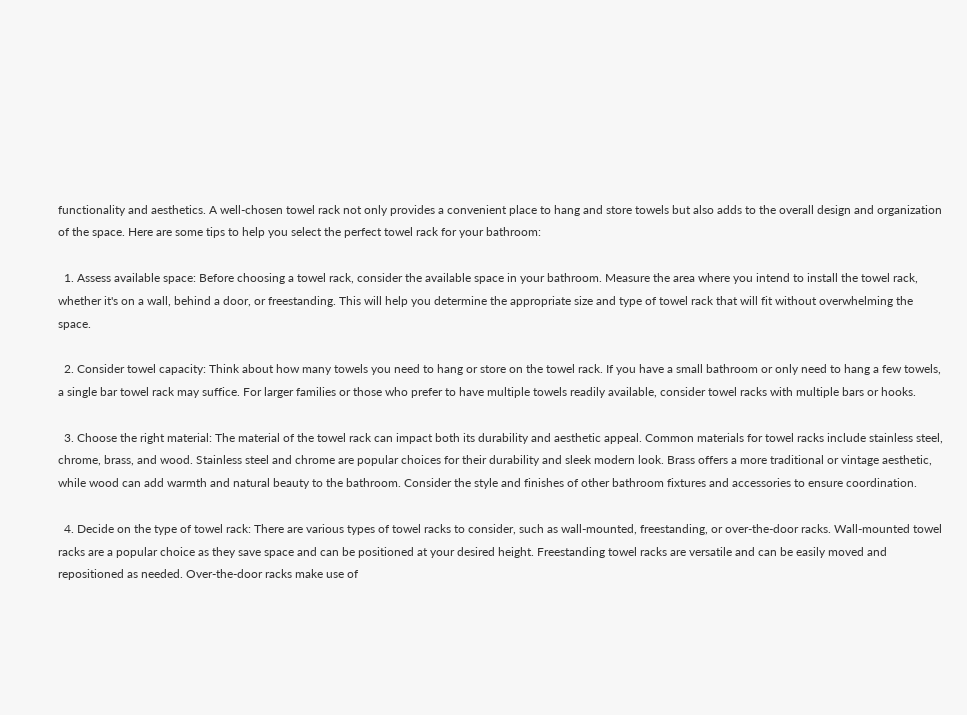functionality and aesthetics. A well-chosen towel rack not only provides a convenient place to hang and store towels but also adds to the overall design and organization of the space. Here are some tips to help you select the perfect towel rack for your bathroom:

  1. Assess available space: Before choosing a towel rack, consider the available space in your bathroom. Measure the area where you intend to install the towel rack, whether it's on a wall, behind a door, or freestanding. This will help you determine the appropriate size and type of towel rack that will fit without overwhelming the space.

  2. Consider towel capacity: Think about how many towels you need to hang or store on the towel rack. If you have a small bathroom or only need to hang a few towels, a single bar towel rack may suffice. For larger families or those who prefer to have multiple towels readily available, consider towel racks with multiple bars or hooks.

  3. Choose the right material: The material of the towel rack can impact both its durability and aesthetic appeal. Common materials for towel racks include stainless steel, chrome, brass, and wood. Stainless steel and chrome are popular choices for their durability and sleek modern look. Brass offers a more traditional or vintage aesthetic, while wood can add warmth and natural beauty to the bathroom. Consider the style and finishes of other bathroom fixtures and accessories to ensure coordination.

  4. Decide on the type of towel rack: There are various types of towel racks to consider, such as wall-mounted, freestanding, or over-the-door racks. Wall-mounted towel racks are a popular choice as they save space and can be positioned at your desired height. Freestanding towel racks are versatile and can be easily moved and repositioned as needed. Over-the-door racks make use of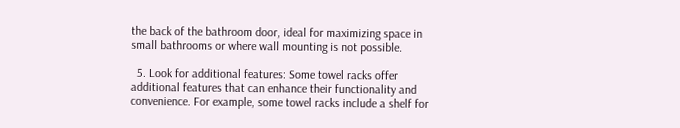the back of the bathroom door, ideal for maximizing space in small bathrooms or where wall mounting is not possible.

  5. Look for additional features: Some towel racks offer additional features that can enhance their functionality and convenience. For example, some towel racks include a shelf for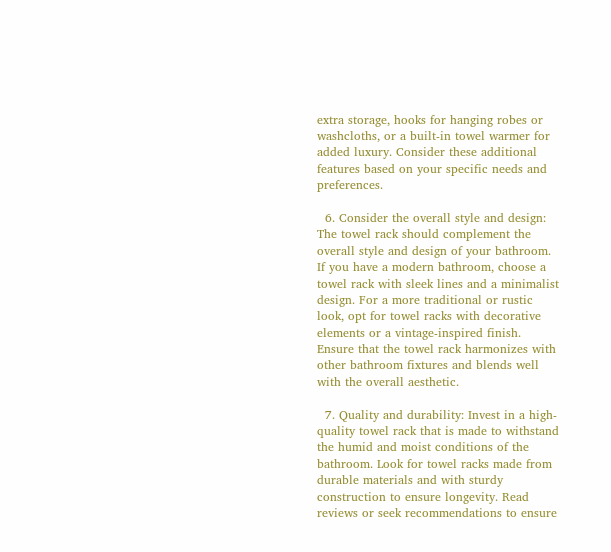extra storage, hooks for hanging robes or washcloths, or a built-in towel warmer for added luxury. Consider these additional features based on your specific needs and preferences.

  6. Consider the overall style and design: The towel rack should complement the overall style and design of your bathroom. If you have a modern bathroom, choose a towel rack with sleek lines and a minimalist design. For a more traditional or rustic look, opt for towel racks with decorative elements or a vintage-inspired finish. Ensure that the towel rack harmonizes with other bathroom fixtures and blends well with the overall aesthetic.

  7. Quality and durability: Invest in a high-quality towel rack that is made to withstand the humid and moist conditions of the bathroom. Look for towel racks made from durable materials and with sturdy construction to ensure longevity. Read reviews or seek recommendations to ensure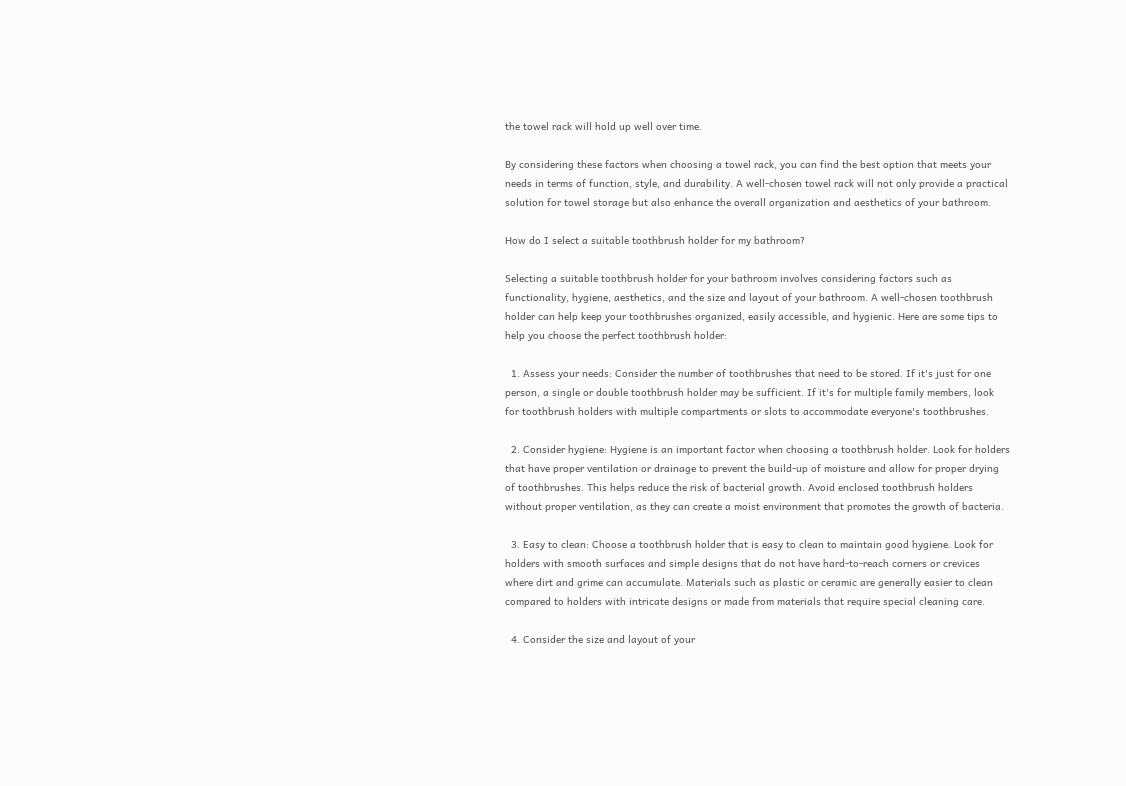the towel rack will hold up well over time.

By considering these factors when choosing a towel rack, you can find the best option that meets your needs in terms of function, style, and durability. A well-chosen towel rack will not only provide a practical solution for towel storage but also enhance the overall organization and aesthetics of your bathroom.

How do I select a suitable toothbrush holder for my bathroom?

Selecting a suitable toothbrush holder for your bathroom involves considering factors such as functionality, hygiene, aesthetics, and the size and layout of your bathroom. A well-chosen toothbrush holder can help keep your toothbrushes organized, easily accessible, and hygienic. Here are some tips to help you choose the perfect toothbrush holder:

  1. Assess your needs: Consider the number of toothbrushes that need to be stored. If it's just for one person, a single or double toothbrush holder may be sufficient. If it's for multiple family members, look for toothbrush holders with multiple compartments or slots to accommodate everyone's toothbrushes.

  2. Consider hygiene: Hygiene is an important factor when choosing a toothbrush holder. Look for holders that have proper ventilation or drainage to prevent the build-up of moisture and allow for proper drying of toothbrushes. This helps reduce the risk of bacterial growth. Avoid enclosed toothbrush holders without proper ventilation, as they can create a moist environment that promotes the growth of bacteria.

  3. Easy to clean: Choose a toothbrush holder that is easy to clean to maintain good hygiene. Look for holders with smooth surfaces and simple designs that do not have hard-to-reach corners or crevices where dirt and grime can accumulate. Materials such as plastic or ceramic are generally easier to clean compared to holders with intricate designs or made from materials that require special cleaning care.

  4. Consider the size and layout of your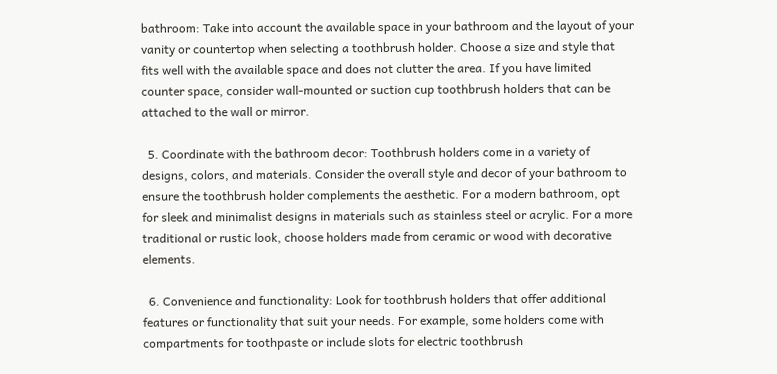bathroom: Take into account the available space in your bathroom and the layout of your vanity or countertop when selecting a toothbrush holder. Choose a size and style that fits well with the available space and does not clutter the area. If you have limited counter space, consider wall-mounted or suction cup toothbrush holders that can be attached to the wall or mirror.

  5. Coordinate with the bathroom decor: Toothbrush holders come in a variety of designs, colors, and materials. Consider the overall style and decor of your bathroom to ensure the toothbrush holder complements the aesthetic. For a modern bathroom, opt for sleek and minimalist designs in materials such as stainless steel or acrylic. For a more traditional or rustic look, choose holders made from ceramic or wood with decorative elements.

  6. Convenience and functionality: Look for toothbrush holders that offer additional features or functionality that suit your needs. For example, some holders come with compartments for toothpaste or include slots for electric toothbrush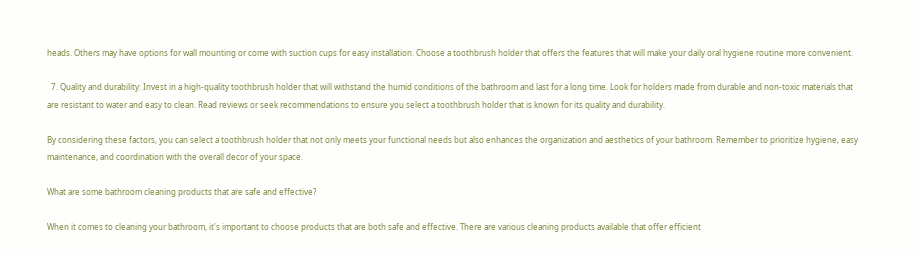heads. Others may have options for wall mounting or come with suction cups for easy installation. Choose a toothbrush holder that offers the features that will make your daily oral hygiene routine more convenient.

  7. Quality and durability: Invest in a high-quality toothbrush holder that will withstand the humid conditions of the bathroom and last for a long time. Look for holders made from durable and non-toxic materials that are resistant to water and easy to clean. Read reviews or seek recommendations to ensure you select a toothbrush holder that is known for its quality and durability.

By considering these factors, you can select a toothbrush holder that not only meets your functional needs but also enhances the organization and aesthetics of your bathroom. Remember to prioritize hygiene, easy maintenance, and coordination with the overall decor of your space.

What are some bathroom cleaning products that are safe and effective?

When it comes to cleaning your bathroom, it's important to choose products that are both safe and effective. There are various cleaning products available that offer efficient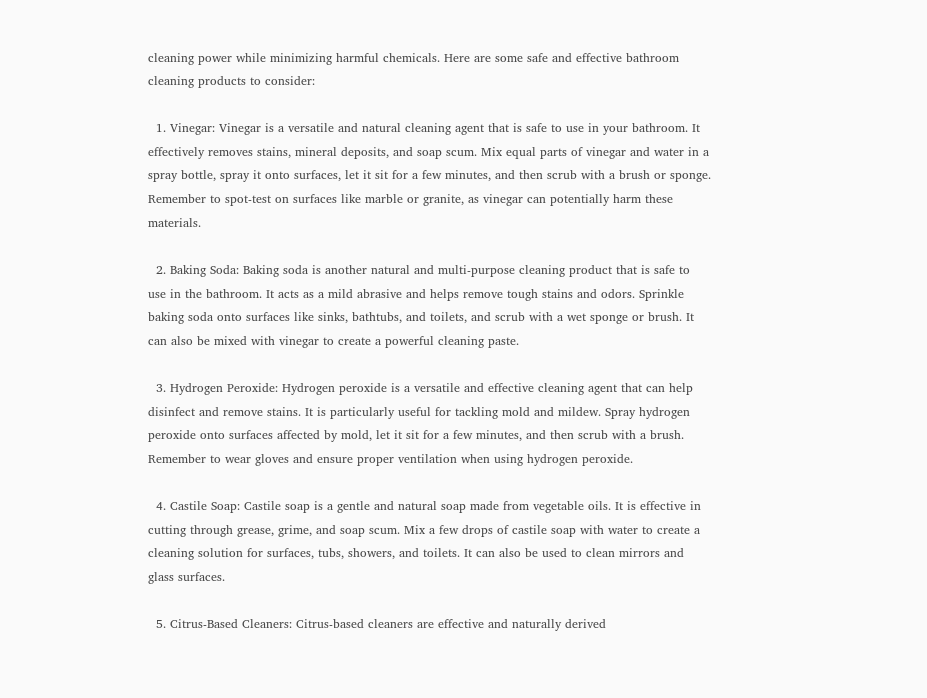cleaning power while minimizing harmful chemicals. Here are some safe and effective bathroom cleaning products to consider:

  1. Vinegar: Vinegar is a versatile and natural cleaning agent that is safe to use in your bathroom. It effectively removes stains, mineral deposits, and soap scum. Mix equal parts of vinegar and water in a spray bottle, spray it onto surfaces, let it sit for a few minutes, and then scrub with a brush or sponge. Remember to spot-test on surfaces like marble or granite, as vinegar can potentially harm these materials.

  2. Baking Soda: Baking soda is another natural and multi-purpose cleaning product that is safe to use in the bathroom. It acts as a mild abrasive and helps remove tough stains and odors. Sprinkle baking soda onto surfaces like sinks, bathtubs, and toilets, and scrub with a wet sponge or brush. It can also be mixed with vinegar to create a powerful cleaning paste.

  3. Hydrogen Peroxide: Hydrogen peroxide is a versatile and effective cleaning agent that can help disinfect and remove stains. It is particularly useful for tackling mold and mildew. Spray hydrogen peroxide onto surfaces affected by mold, let it sit for a few minutes, and then scrub with a brush. Remember to wear gloves and ensure proper ventilation when using hydrogen peroxide.

  4. Castile Soap: Castile soap is a gentle and natural soap made from vegetable oils. It is effective in cutting through grease, grime, and soap scum. Mix a few drops of castile soap with water to create a cleaning solution for surfaces, tubs, showers, and toilets. It can also be used to clean mirrors and glass surfaces.

  5. Citrus-Based Cleaners: Citrus-based cleaners are effective and naturally derived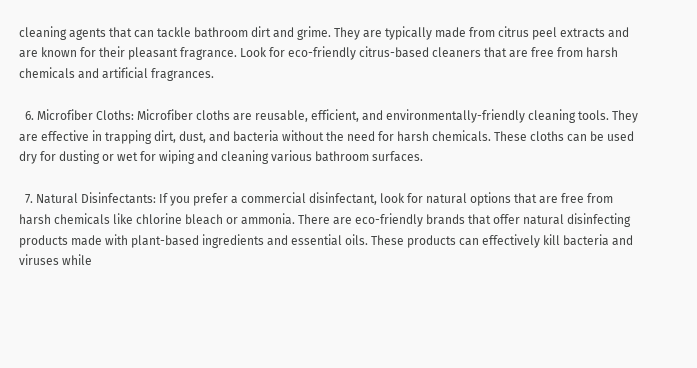cleaning agents that can tackle bathroom dirt and grime. They are typically made from citrus peel extracts and are known for their pleasant fragrance. Look for eco-friendly citrus-based cleaners that are free from harsh chemicals and artificial fragrances.

  6. Microfiber Cloths: Microfiber cloths are reusable, efficient, and environmentally-friendly cleaning tools. They are effective in trapping dirt, dust, and bacteria without the need for harsh chemicals. These cloths can be used dry for dusting or wet for wiping and cleaning various bathroom surfaces.

  7. Natural Disinfectants: If you prefer a commercial disinfectant, look for natural options that are free from harsh chemicals like chlorine bleach or ammonia. There are eco-friendly brands that offer natural disinfecting products made with plant-based ingredients and essential oils. These products can effectively kill bacteria and viruses while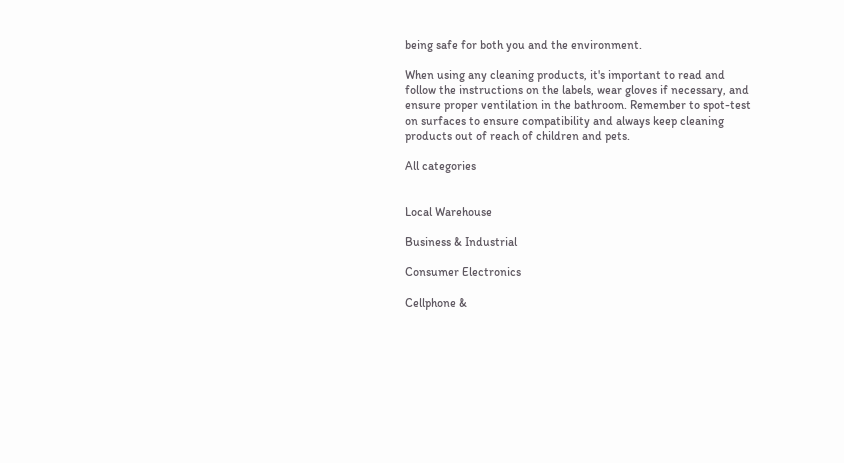being safe for both you and the environment.

When using any cleaning products, it's important to read and follow the instructions on the labels, wear gloves if necessary, and ensure proper ventilation in the bathroom. Remember to spot-test on surfaces to ensure compatibility and always keep cleaning products out of reach of children and pets.

All categories


Local Warehouse

Business & Industrial

Consumer Electronics

Cellphone &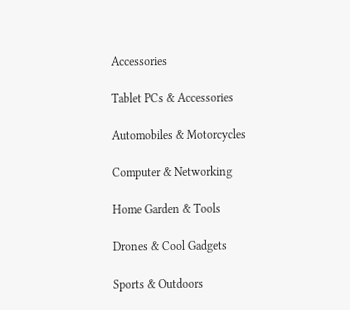Accessories

Tablet PCs & Accessories

Automobiles & Motorcycles

Computer & Networking

Home Garden & Tools

Drones & Cool Gadgets

Sports & Outdoors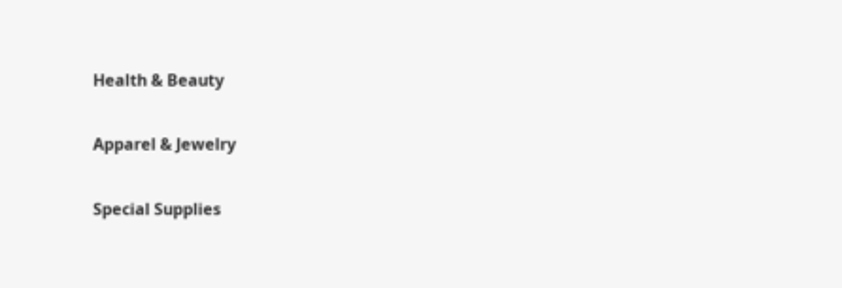Health & Beauty

Apparel & Jewelry

Special Supplies